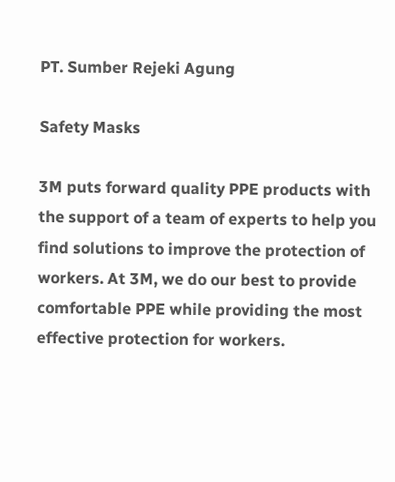PT. Sumber Rejeki Agung

Safety Masks

3M puts forward quality PPE products with the support of a team of experts to help you find solutions to improve the protection of workers. At 3M, we do our best to provide comfortable PPE while providing the most effective protection for workers.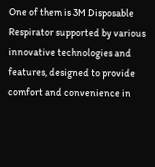One of them is 3M Disposable Respirator supported by various innovative technologies and features, designed to provide comfort and convenience in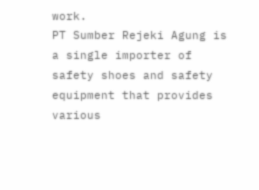work.
PT Sumber Rejeki Agung is a single importer of safety shoes and safety equipment that provides various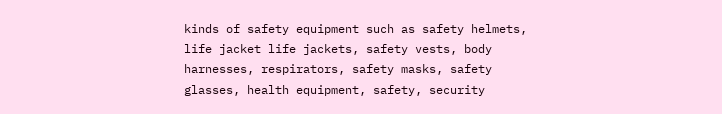kinds of safety equipment such as safety helmets, life jacket life jackets, safety vests, body harnesses, respirators, safety masks, safety glasses, health equipment, safety, security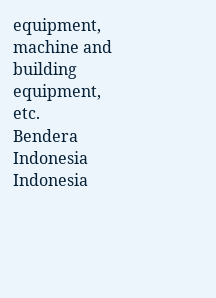equipment, machine and building equipment, etc.
Bendera Indonesia Indonesia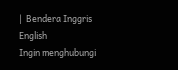|  Bendera Inggris English
Ingin menghubungi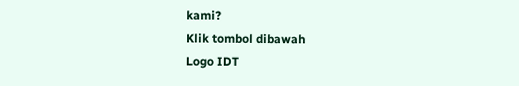kami?
Klik tombol dibawah
Logo IDT